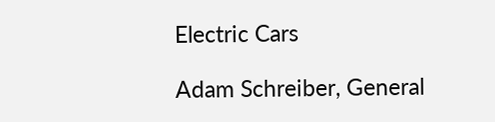Electric Cars

Adam Schreiber, General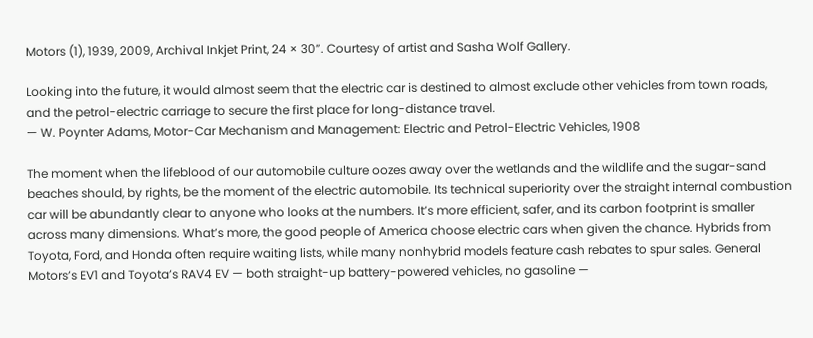Motors (1), 1939, 2009, Archival Inkjet Print, 24 × 30”. Courtesy of artist and Sasha Wolf Gallery.

Looking into the future, it would almost seem that the electric car is destined to almost exclude other vehicles from town roads, and the petrol-electric carriage to secure the first place for long-distance travel.
— W. Poynter Adams, Motor-Car Mechanism and Management: Electric and Petrol-Electric Vehicles, 1908

The moment when the lifeblood of our automobile culture oozes away over the wetlands and the wildlife and the sugar-sand beaches should, by rights, be the moment of the electric automobile. Its technical superiority over the straight internal combustion car will be abundantly clear to anyone who looks at the numbers. It’s more efficient, safer, and its carbon footprint is smaller across many dimensions. What’s more, the good people of America choose electric cars when given the chance. Hybrids from Toyota, Ford, and Honda often require waiting lists, while many nonhybrid models feature cash rebates to spur sales. General Motors’s EV1 and Toyota’s RAV4 EV — both straight-up battery-powered vehicles, no gasoline —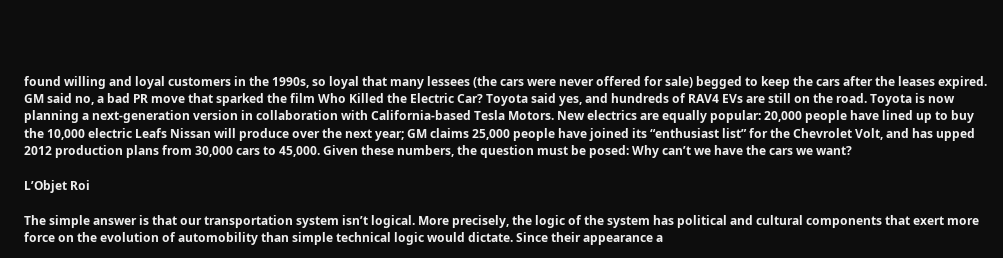found willing and loyal customers in the 1990s, so loyal that many lessees (the cars were never offered for sale) begged to keep the cars after the leases expired. GM said no, a bad PR move that sparked the film Who Killed the Electric Car? Toyota said yes, and hundreds of RAV4 EVs are still on the road. Toyota is now planning a next-generation version in collaboration with California-based Tesla Motors. New electrics are equally popular: 20,000 people have lined up to buy the 10,000 electric Leafs Nissan will produce over the next year; GM claims 25,000 people have joined its “enthusiast list” for the Chevrolet Volt, and has upped 2012 production plans from 30,000 cars to 45,000. Given these numbers, the question must be posed: Why can’t we have the cars we want?

L’Objet Roi

The simple answer is that our transportation system isn’t logical. More precisely, the logic of the system has political and cultural components that exert more force on the evolution of automobility than simple technical logic would dictate. Since their appearance a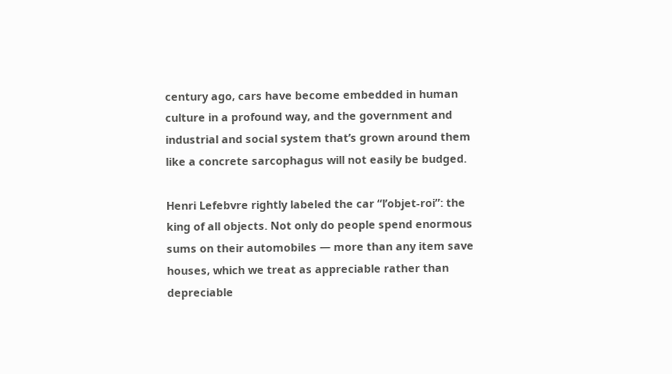century ago, cars have become embedded in human culture in a profound way, and the government and industrial and social system that’s grown around them like a concrete sarcophagus will not easily be budged.

Henri Lefebvre rightly labeled the car “l’objet-roi”: the king of all objects. Not only do people spend enormous sums on their automobiles — more than any item save houses, which we treat as appreciable rather than depreciable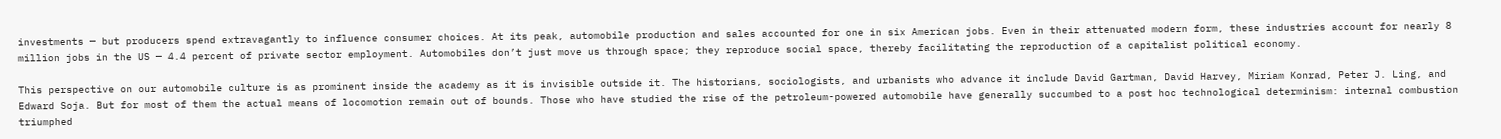investments — but producers spend extravagantly to influence consumer choices. At its peak, automobile production and sales accounted for one in six American jobs. Even in their attenuated modern form, these industries account for nearly 8 million jobs in the US — 4.4 percent of private sector employment. Automobiles don’t just move us through space; they reproduce social space, thereby facilitating the reproduction of a capitalist political economy.

This perspective on our automobile culture is as prominent inside the academy as it is invisible outside it. The historians, sociologists, and urbanists who advance it include David Gartman, David Harvey, Miriam Konrad, Peter J. Ling, and Edward Soja. But for most of them the actual means of locomotion remain out of bounds. Those who have studied the rise of the petroleum-powered automobile have generally succumbed to a post hoc technological determinism: internal combustion triumphed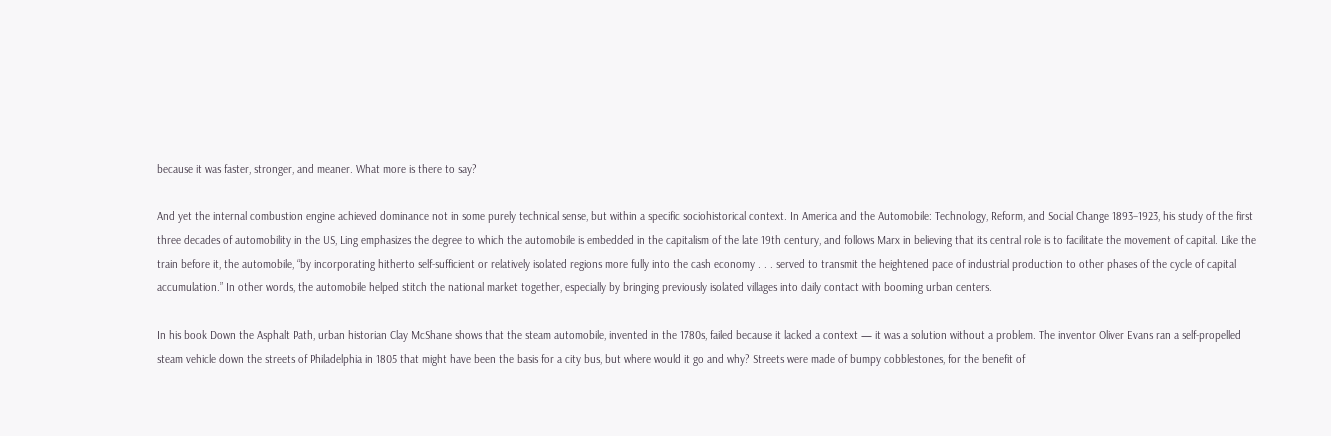because it was faster, stronger, and meaner. What more is there to say?

And yet the internal combustion engine achieved dominance not in some purely technical sense, but within a specific sociohistorical context. In America and the Automobile: Technology, Reform, and Social Change 1893–1923, his study of the first three decades of automobility in the US, Ling emphasizes the degree to which the automobile is embedded in the capitalism of the late 19th century, and follows Marx in believing that its central role is to facilitate the movement of capital. Like the train before it, the automobile, “by incorporating hitherto self-sufficient or relatively isolated regions more fully into the cash economy . . . served to transmit the heightened pace of industrial production to other phases of the cycle of capital accumulation.” In other words, the automobile helped stitch the national market together, especially by bringing previously isolated villages into daily contact with booming urban centers.

In his book Down the Asphalt Path, urban historian Clay McShane shows that the steam automobile, invented in the 1780s, failed because it lacked a context — it was a solution without a problem. The inventor Oliver Evans ran a self-propelled steam vehicle down the streets of Philadelphia in 1805 that might have been the basis for a city bus, but where would it go and why? Streets were made of bumpy cobblestones, for the benefit of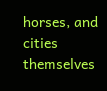horses, and cities themselves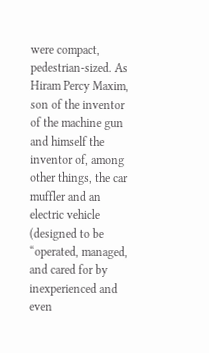were compact, pedestrian-sized. As Hiram Percy Maxim, son of the inventor of the machine gun and himself the inventor of, among other things, the car muffler and an electric vehicle (designed to be “operated, managed, and cared for by inexperienced and even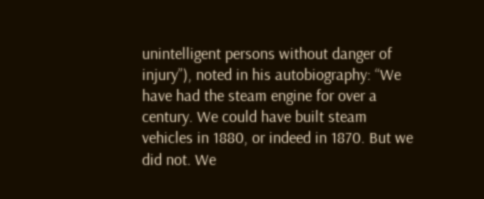unintelligent persons without danger of injury”), noted in his autobiography: “We have had the steam engine for over a century. We could have built steam vehicles in 1880, or indeed in 1870. But we did not. We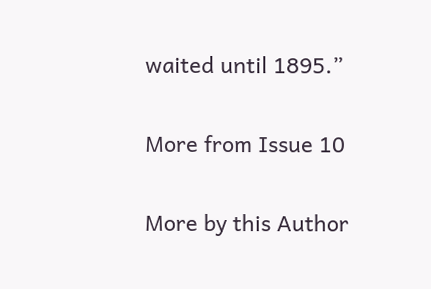waited until 1895.”

More from Issue 10

More by this Author